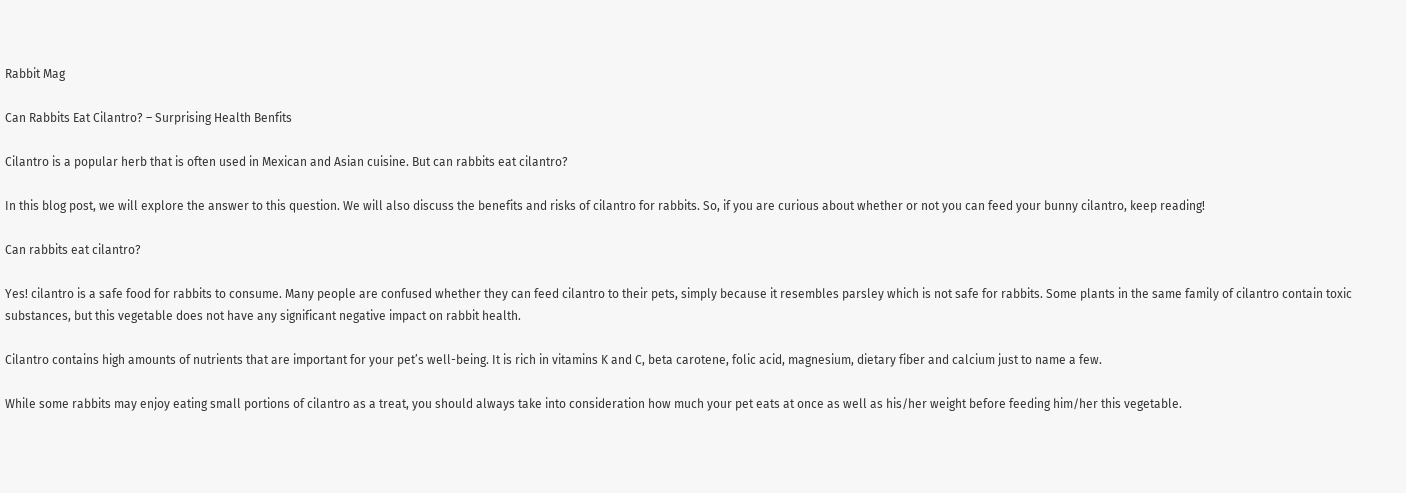Rabbit Mag

Can Rabbits Eat Cilantro? – Surprising Health Benfits

Cilantro is a popular herb that is often used in Mexican and Asian cuisine. But can rabbits eat cilantro?

In this blog post, we will explore the answer to this question. We will also discuss the benefits and risks of cilantro for rabbits. So, if you are curious about whether or not you can feed your bunny cilantro, keep reading!

Can rabbits eat cilantro?

Yes! cilantro is a safe food for rabbits to consume. Many people are confused whether they can feed cilantro to their pets, simply because it resembles parsley which is not safe for rabbits. Some plants in the same family of cilantro contain toxic substances, but this vegetable does not have any significant negative impact on rabbit health.

Cilantro contains high amounts of nutrients that are important for your pet’s well-being. It is rich in vitamins K and C, beta carotene, folic acid, magnesium, dietary fiber and calcium just to name a few.

While some rabbits may enjoy eating small portions of cilantro as a treat, you should always take into consideration how much your pet eats at once as well as his/her weight before feeding him/her this vegetable.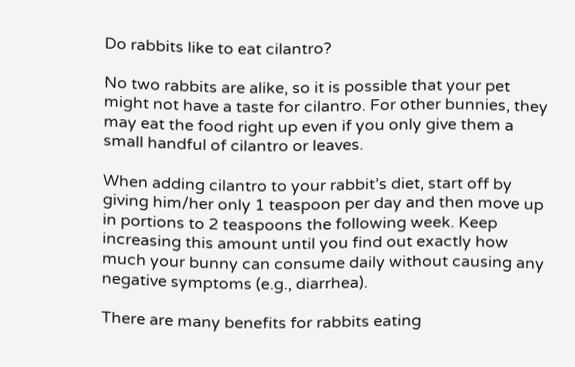Do rabbits like to eat cilantro?

No two rabbits are alike, so it is possible that your pet might not have a taste for cilantro. For other bunnies, they may eat the food right up even if you only give them a small handful of cilantro or leaves.

When adding cilantro to your rabbit’s diet, start off by giving him/her only 1 teaspoon per day and then move up in portions to 2 teaspoons the following week. Keep increasing this amount until you find out exactly how much your bunny can consume daily without causing any negative symptoms (e.g., diarrhea).

There are many benefits for rabbits eating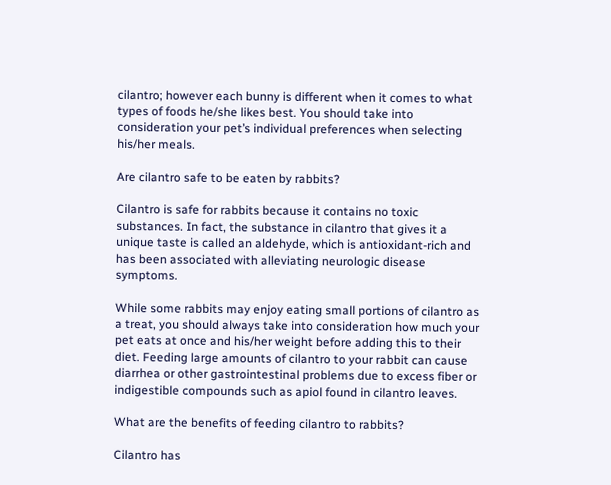cilantro; however each bunny is different when it comes to what types of foods he/she likes best. You should take into consideration your pet’s individual preferences when selecting his/her meals.

Are cilantro safe to be eaten by rabbits?

Cilantro is safe for rabbits because it contains no toxic substances. In fact, the substance in cilantro that gives it a unique taste is called an aldehyde, which is antioxidant-rich and has been associated with alleviating neurologic disease symptoms.

While some rabbits may enjoy eating small portions of cilantro as a treat, you should always take into consideration how much your pet eats at once and his/her weight before adding this to their diet. Feeding large amounts of cilantro to your rabbit can cause diarrhea or other gastrointestinal problems due to excess fiber or indigestible compounds such as apiol found in cilantro leaves.

What are the benefits of feeding cilantro to rabbits?

Cilantro has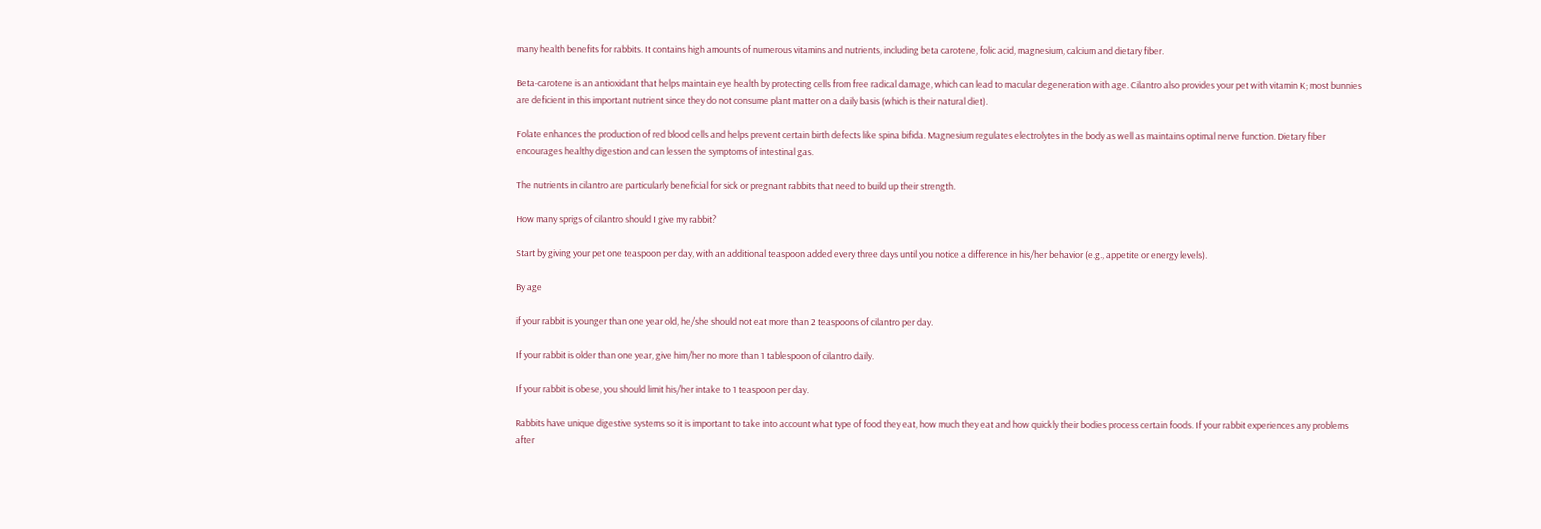many health benefits for rabbits. It contains high amounts of numerous vitamins and nutrients, including beta carotene, folic acid, magnesium, calcium and dietary fiber.

Beta-carotene is an antioxidant that helps maintain eye health by protecting cells from free radical damage, which can lead to macular degeneration with age. Cilantro also provides your pet with vitamin K; most bunnies are deficient in this important nutrient since they do not consume plant matter on a daily basis (which is their natural diet).

Folate enhances the production of red blood cells and helps prevent certain birth defects like spina bifida. Magnesium regulates electrolytes in the body as well as maintains optimal nerve function. Dietary fiber encourages healthy digestion and can lessen the symptoms of intestinal gas.

The nutrients in cilantro are particularly beneficial for sick or pregnant rabbits that need to build up their strength.

How many sprigs of cilantro should I give my rabbit?

Start by giving your pet one teaspoon per day, with an additional teaspoon added every three days until you notice a difference in his/her behavior (e.g., appetite or energy levels).

By age

if your rabbit is younger than one year old, he/she should not eat more than 2 teaspoons of cilantro per day.

If your rabbit is older than one year, give him/her no more than 1 tablespoon of cilantro daily.

If your rabbit is obese, you should limit his/her intake to 1 teaspoon per day.

Rabbits have unique digestive systems so it is important to take into account what type of food they eat, how much they eat and how quickly their bodies process certain foods. If your rabbit experiences any problems after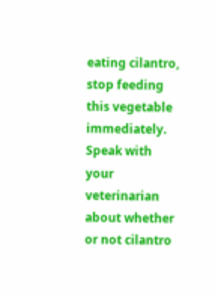eating cilantro, stop feeding this vegetable immediately. Speak with your veterinarian about whether or not cilantro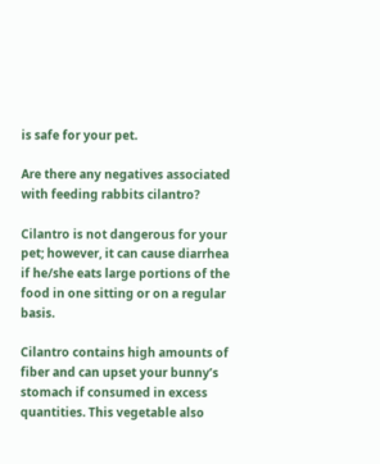is safe for your pet.

Are there any negatives associated with feeding rabbits cilantro?

Cilantro is not dangerous for your pet; however, it can cause diarrhea if he/she eats large portions of the food in one sitting or on a regular basis.

Cilantro contains high amounts of fiber and can upset your bunny’s stomach if consumed in excess quantities. This vegetable also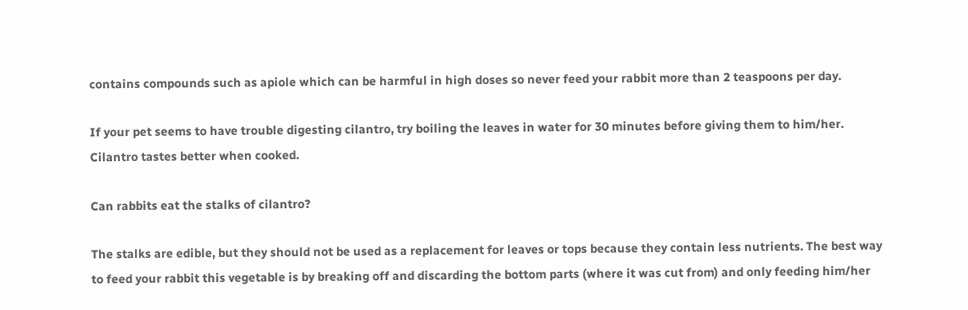contains compounds such as apiole which can be harmful in high doses so never feed your rabbit more than 2 teaspoons per day.

If your pet seems to have trouble digesting cilantro, try boiling the leaves in water for 30 minutes before giving them to him/her. Cilantro tastes better when cooked.

Can rabbits eat the stalks of cilantro?

The stalks are edible, but they should not be used as a replacement for leaves or tops because they contain less nutrients. The best way to feed your rabbit this vegetable is by breaking off and discarding the bottom parts (where it was cut from) and only feeding him/her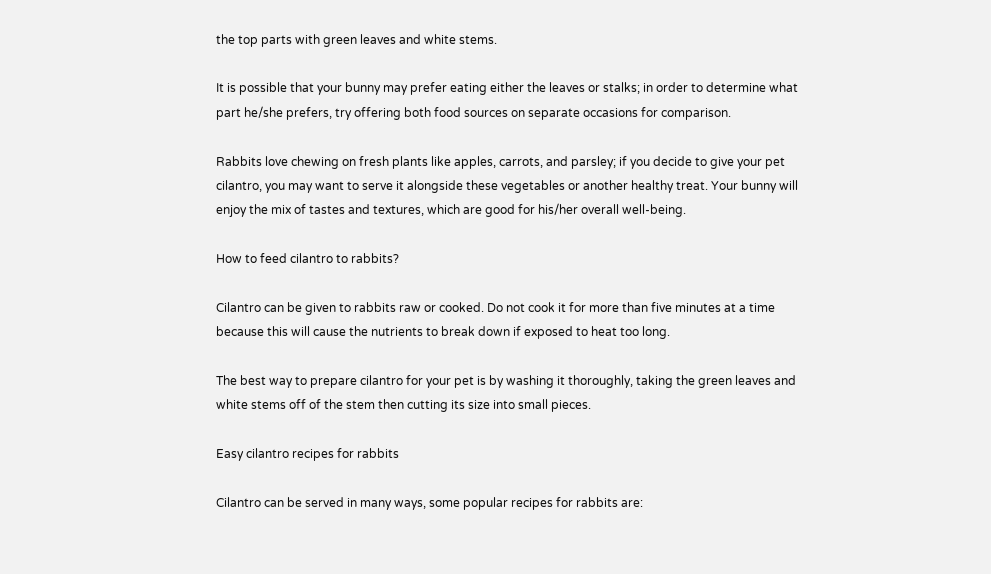the top parts with green leaves and white stems.

It is possible that your bunny may prefer eating either the leaves or stalks; in order to determine what part he/she prefers, try offering both food sources on separate occasions for comparison.

Rabbits love chewing on fresh plants like apples, carrots, and parsley; if you decide to give your pet cilantro, you may want to serve it alongside these vegetables or another healthy treat. Your bunny will enjoy the mix of tastes and textures, which are good for his/her overall well-being.

How to feed cilantro to rabbits?

Cilantro can be given to rabbits raw or cooked. Do not cook it for more than five minutes at a time because this will cause the nutrients to break down if exposed to heat too long.

The best way to prepare cilantro for your pet is by washing it thoroughly, taking the green leaves and white stems off of the stem then cutting its size into small pieces.

Easy cilantro recipes for rabbits

Cilantro can be served in many ways, some popular recipes for rabbits are: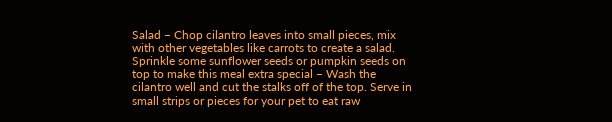Salad – Chop cilantro leaves into small pieces, mix with other vegetables like carrots to create a salad. Sprinkle some sunflower seeds or pumpkin seeds on top to make this meal extra special – Wash the cilantro well and cut the stalks off of the top. Serve in small strips or pieces for your pet to eat raw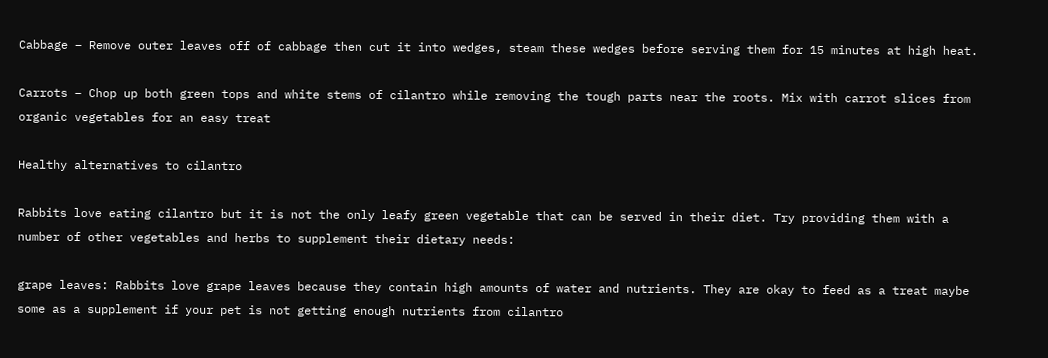Cabbage – Remove outer leaves off of cabbage then cut it into wedges, steam these wedges before serving them for 15 minutes at high heat.

Carrots – Chop up both green tops and white stems of cilantro while removing the tough parts near the roots. Mix with carrot slices from organic vegetables for an easy treat

Healthy alternatives to cilantro

Rabbits love eating cilantro but it is not the only leafy green vegetable that can be served in their diet. Try providing them with a number of other vegetables and herbs to supplement their dietary needs:

grape leaves: Rabbits love grape leaves because they contain high amounts of water and nutrients. They are okay to feed as a treat maybe some as a supplement if your pet is not getting enough nutrients from cilantro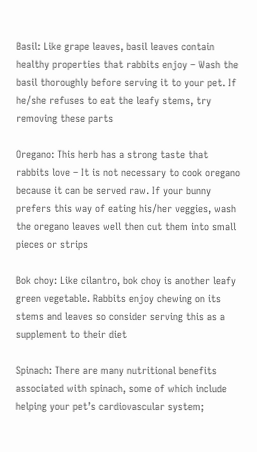Basil: Like grape leaves, basil leaves contain healthy properties that rabbits enjoy – Wash the basil thoroughly before serving it to your pet. If he/she refuses to eat the leafy stems, try removing these parts

Oregano: This herb has a strong taste that rabbits love – It is not necessary to cook oregano because it can be served raw. If your bunny prefers this way of eating his/her veggies, wash the oregano leaves well then cut them into small pieces or strips

Bok choy: Like cilantro, bok choy is another leafy green vegetable. Rabbits enjoy chewing on its stems and leaves so consider serving this as a supplement to their diet

Spinach: There are many nutritional benefits associated with spinach, some of which include helping your pet’s cardiovascular system;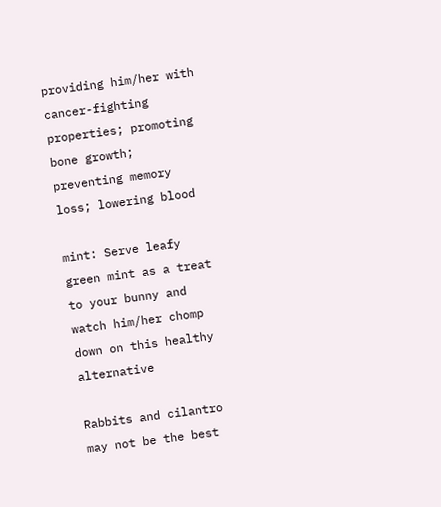providing him/her with cancer-fighting properties; promoting bone growth; preventing memory loss; lowering blood

mint: Serve leafy green mint as a treat to your bunny and watch him/her chomp down on this healthy alternative

Rabbits and cilantro may not be the best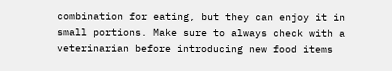combination for eating, but they can enjoy it in small portions. Make sure to always check with a veterinarian before introducing new food items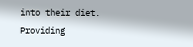into their diet. Providing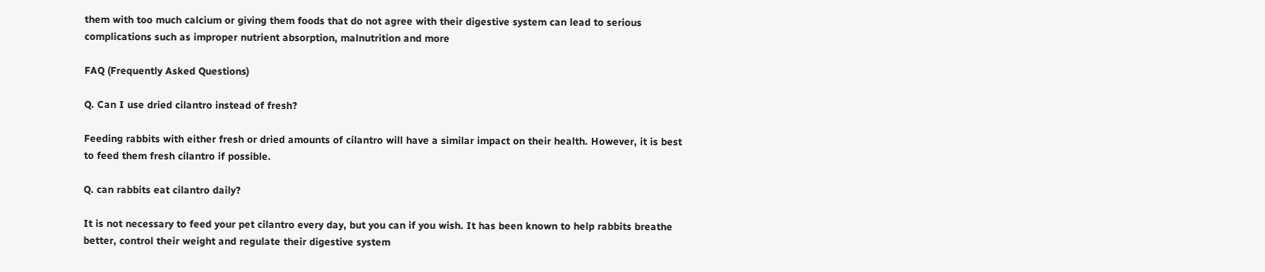them with too much calcium or giving them foods that do not agree with their digestive system can lead to serious complications such as improper nutrient absorption, malnutrition and more

FAQ (Frequently Asked Questions)

Q. Can I use dried cilantro instead of fresh?

Feeding rabbits with either fresh or dried amounts of cilantro will have a similar impact on their health. However, it is best to feed them fresh cilantro if possible.

Q. can rabbits eat cilantro daily?

It is not necessary to feed your pet cilantro every day, but you can if you wish. It has been known to help rabbits breathe better, control their weight and regulate their digestive system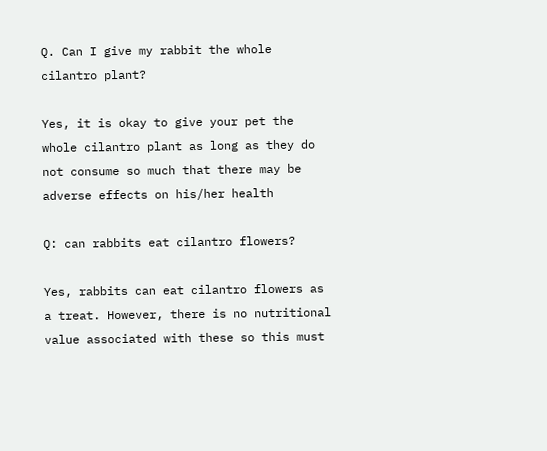Q. Can I give my rabbit the whole cilantro plant?

Yes, it is okay to give your pet the whole cilantro plant as long as they do not consume so much that there may be adverse effects on his/her health

Q: can rabbits eat cilantro flowers?

Yes, rabbits can eat cilantro flowers as a treat. However, there is no nutritional value associated with these so this must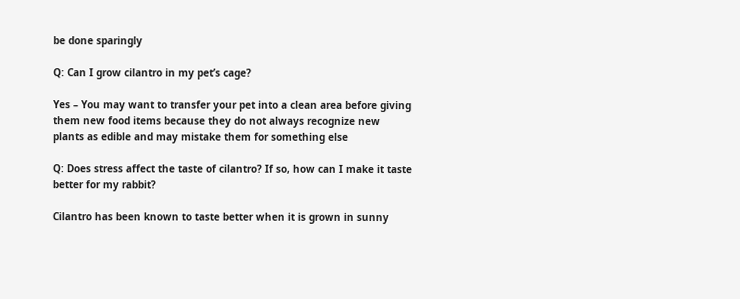be done sparingly

Q: Can I grow cilantro in my pet’s cage?

Yes – You may want to transfer your pet into a clean area before giving them new food items because they do not always recognize new plants as edible and may mistake them for something else

Q: Does stress affect the taste of cilantro? If so, how can I make it taste better for my rabbit?

Cilantro has been known to taste better when it is grown in sunny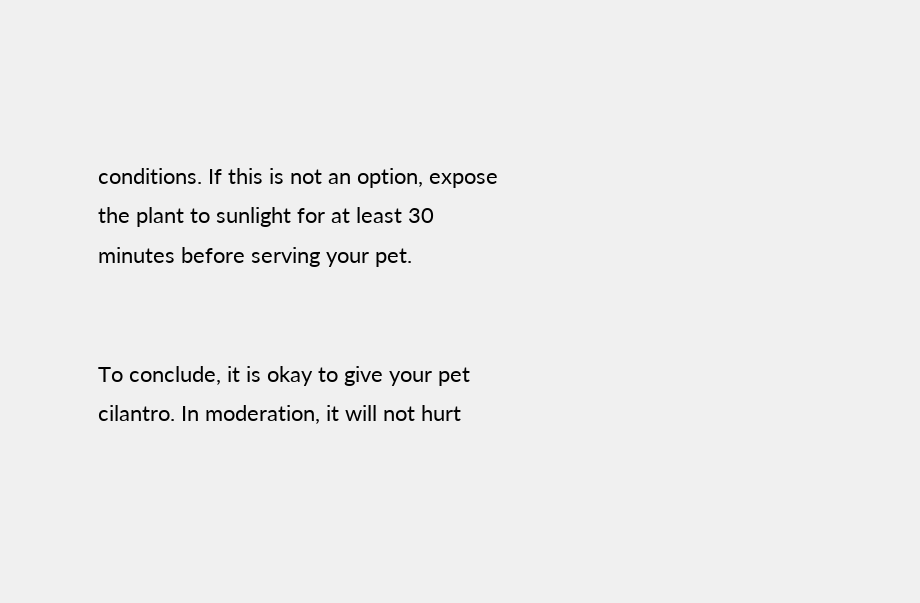conditions. If this is not an option, expose the plant to sunlight for at least 30 minutes before serving your pet.


To conclude, it is okay to give your pet cilantro. In moderation, it will not hurt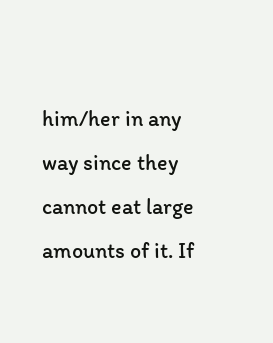him/her in any way since they cannot eat large amounts of it. If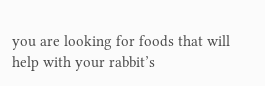you are looking for foods that will help with your rabbit’s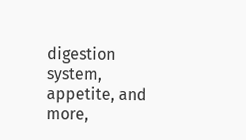digestion system, appetite, and more,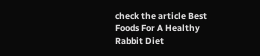check the article Best Foods For A Healthy Rabbit Diet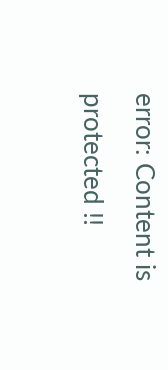error: Content is protected !!